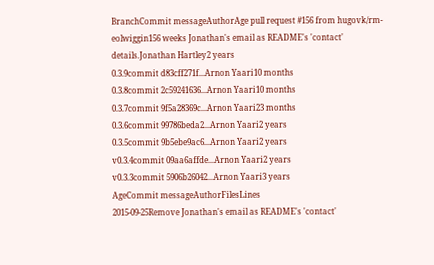BranchCommit messageAuthorAge pull request #156 from hugovk/rm-eolwiggin156 weeks Jonathan's email as README's 'contact' details.Jonathan Hartley2 years
0.3.9commit d83cff271f...Arnon Yaari10 months
0.3.8commit 2c59241636...Arnon Yaari10 months
0.3.7commit 9f5a28369c...Arnon Yaari23 months
0.3.6commit 99786beda2...Arnon Yaari2 years
0.3.5commit 9b5ebe9ac6...Arnon Yaari2 years
v0.3.4commit 09aa6affde...Arnon Yaari2 years
v0.3.3commit 5906b26042...Arnon Yaari3 years
AgeCommit messageAuthorFilesLines
2015-09-25Remove Jonathan's email as README's 'contact'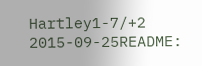Hartley1-7/+2
2015-09-25README: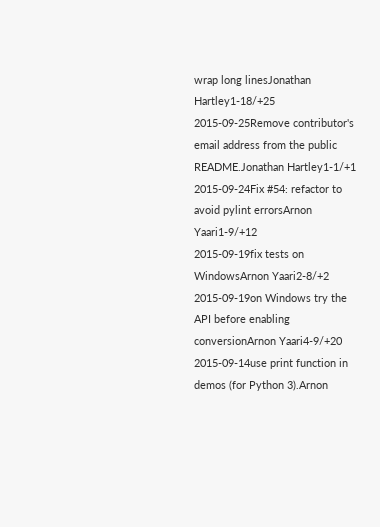wrap long linesJonathan Hartley1-18/+25
2015-09-25Remove contributor's email address from the public README.Jonathan Hartley1-1/+1
2015-09-24Fix #54: refactor to avoid pylint errorsArnon Yaari1-9/+12
2015-09-19fix tests on WindowsArnon Yaari2-8/+2
2015-09-19on Windows try the API before enabling conversionArnon Yaari4-9/+20
2015-09-14use print function in demos (for Python 3).Arnon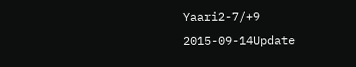Yaari2-7/+9
2015-09-14Update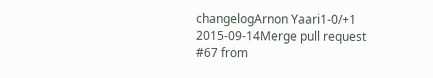changelogArnon Yaari1-0/+1
2015-09-14Merge pull request #67 from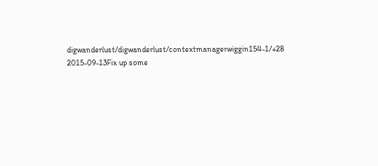digwanderlust/digwanderlust/contextmanagerwiggin154-1/+28
2015-09-13Fix up some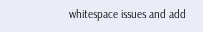whitespace issues and add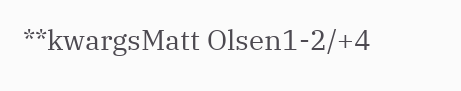**kwargsMatt Olsen1-2/+4